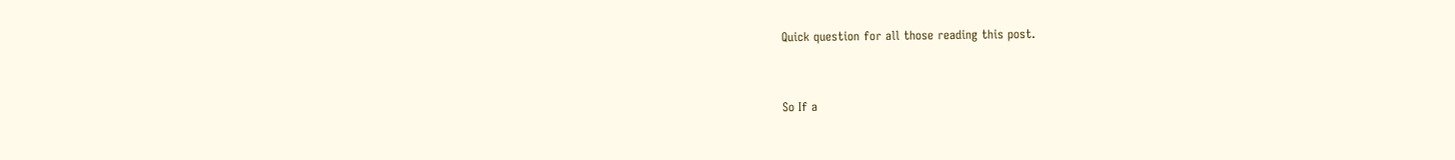Quick question for all those reading this post.


So If a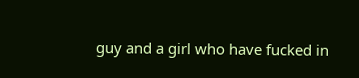guy and a girl who have fucked in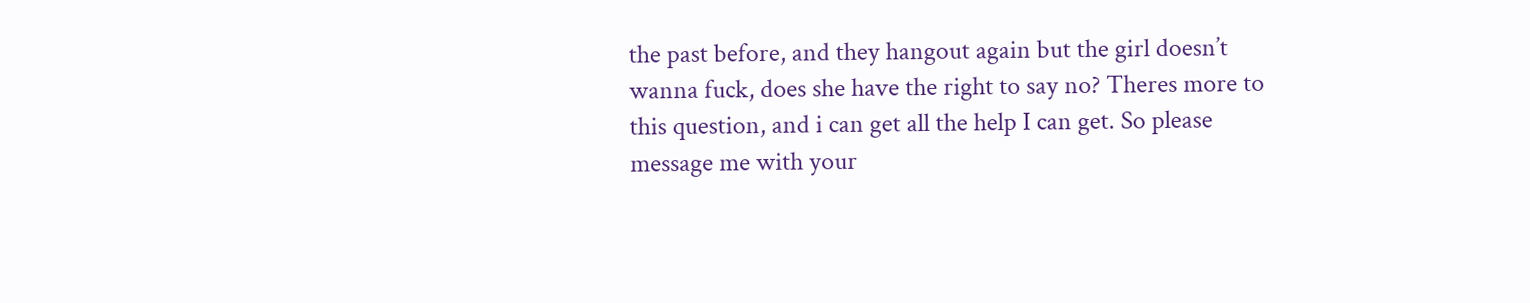the past before, and they hangout again but the girl doesn’t wanna fuck, does she have the right to say no? Theres more to this question, and i can get all the help I can get. So please message me with your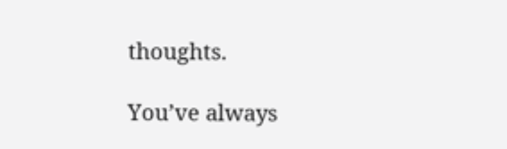thoughts.

You’ve always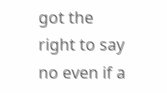got the right to say no even if a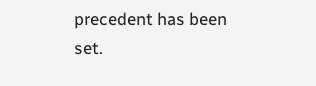precedent has been set.